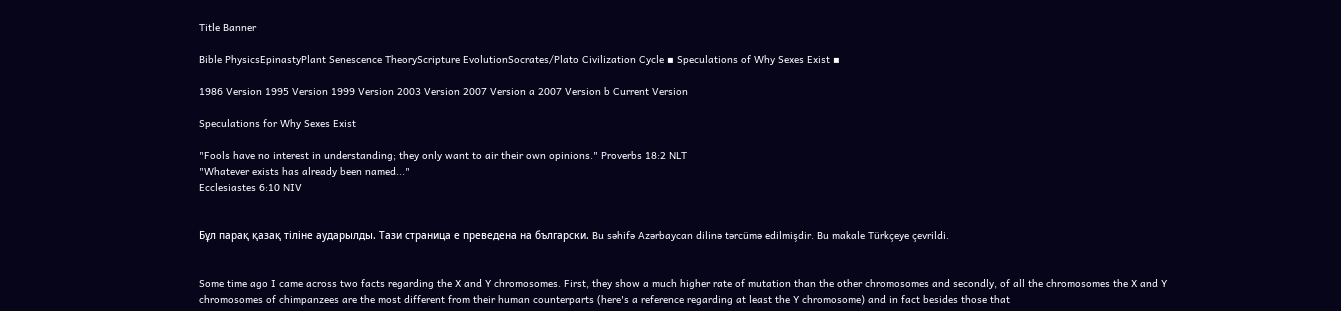Title Banner

Bible PhysicsEpinastyPlant Senescence TheoryScripture EvolutionSocrates/Plato Civilization Cycle ▪ Speculations of Why Sexes Exist ▪

1986 Version 1995 Version 1999 Version 2003 Version 2007 Version a 2007 Version b Current Version

Speculations for Why Sexes Exist

"Fools have no interest in understanding; they only want to air their own opinions." Proverbs 18:2 NLT
"Whatever exists has already been named..."
Ecclesiastes 6:10 NIV


Бұл парақ қазақ тіліне аударылды. Тази страница е преведена на български. Bu səhifə Azərbaycan dilinə tərcümə edilmişdir. Bu makale Türkçeye çevrildi.


Some time ago I came across two facts regarding the X and Y chromosomes. First, they show a much higher rate of mutation than the other chromosomes and secondly, of all the chromosomes the X and Y chromosomes of chimpanzees are the most different from their human counterparts (here's a reference regarding at least the Y chromosome) and in fact besides those that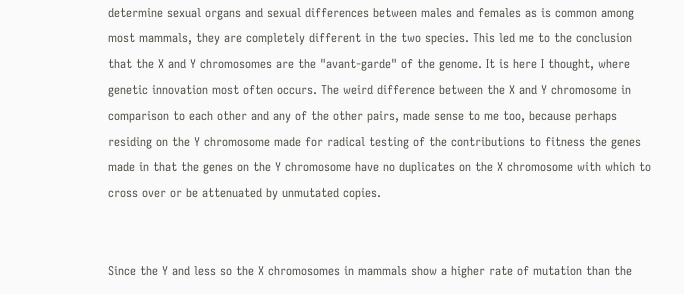determine sexual organs and sexual differences between males and females as is common among most mammals, they are completely different in the two species. This led me to the conclusion that the X and Y chromosomes are the "avant-garde" of the genome. It is here I thought, where genetic innovation most often occurs. The weird difference between the X and Y chromosome in comparison to each other and any of the other pairs, made sense to me too, because perhaps residing on the Y chromosome made for radical testing of the contributions to fitness the genes made in that the genes on the Y chromosome have no duplicates on the X chromosome with which to cross over or be attenuated by unmutated copies.


Since the Y and less so the X chromosomes in mammals show a higher rate of mutation than the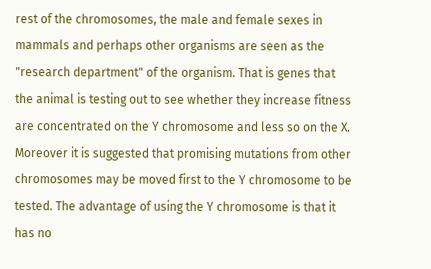rest of the chromosomes, the male and female sexes in mammals and perhaps other organisms are seen as the "research department" of the organism. That is genes that the animal is testing out to see whether they increase fitness are concentrated on the Y chromosome and less so on the X. Moreover it is suggested that promising mutations from other chromosomes may be moved first to the Y chromosome to be tested. The advantage of using the Y chromosome is that it has no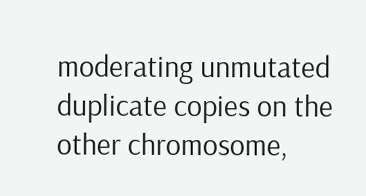moderating unmutated duplicate copies on the other chromosome,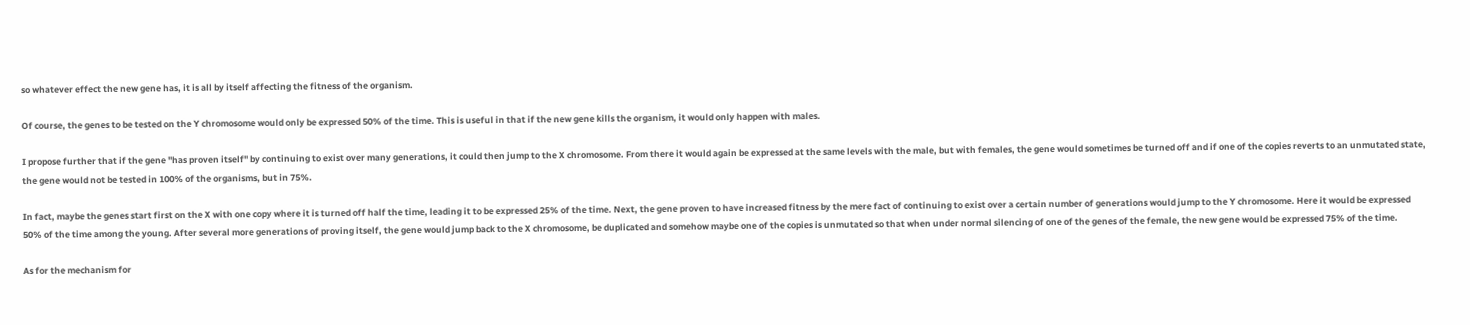so whatever effect the new gene has, it is all by itself affecting the fitness of the organism.

Of course, the genes to be tested on the Y chromosome would only be expressed 50% of the time. This is useful in that if the new gene kills the organism, it would only happen with males.

I propose further that if the gene "has proven itself" by continuing to exist over many generations, it could then jump to the X chromosome. From there it would again be expressed at the same levels with the male, but with females, the gene would sometimes be turned off and if one of the copies reverts to an unmutated state, the gene would not be tested in 100% of the organisms, but in 75%.

In fact, maybe the genes start first on the X with one copy where it is turned off half the time, leading it to be expressed 25% of the time. Next, the gene proven to have increased fitness by the mere fact of continuing to exist over a certain number of generations would jump to the Y chromosome. Here it would be expressed 50% of the time among the young. After several more generations of proving itself, the gene would jump back to the X chromosome, be duplicated and somehow maybe one of the copies is unmutated so that when under normal silencing of one of the genes of the female, the new gene would be expressed 75% of the time.

As for the mechanism for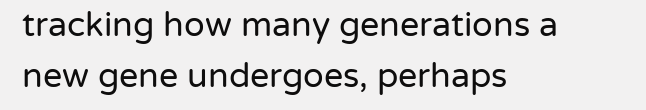tracking how many generations a new gene undergoes, perhaps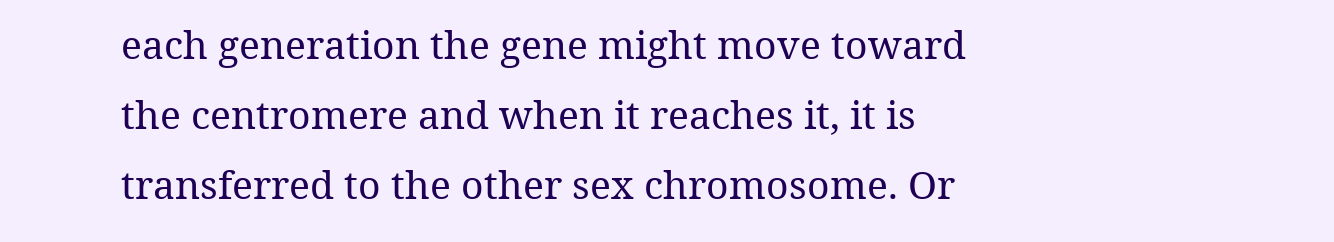each generation the gene might move toward the centromere and when it reaches it, it is transferred to the other sex chromosome. Or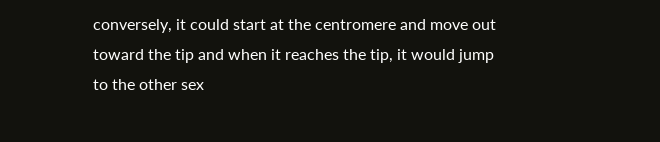conversely, it could start at the centromere and move out toward the tip and when it reaches the tip, it would jump to the other sex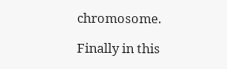chromosome.

Finally in this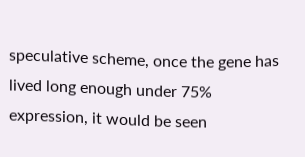speculative scheme, once the gene has lived long enough under 75% expression, it would be seen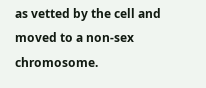as vetted by the cell and moved to a non-sex chromosome.